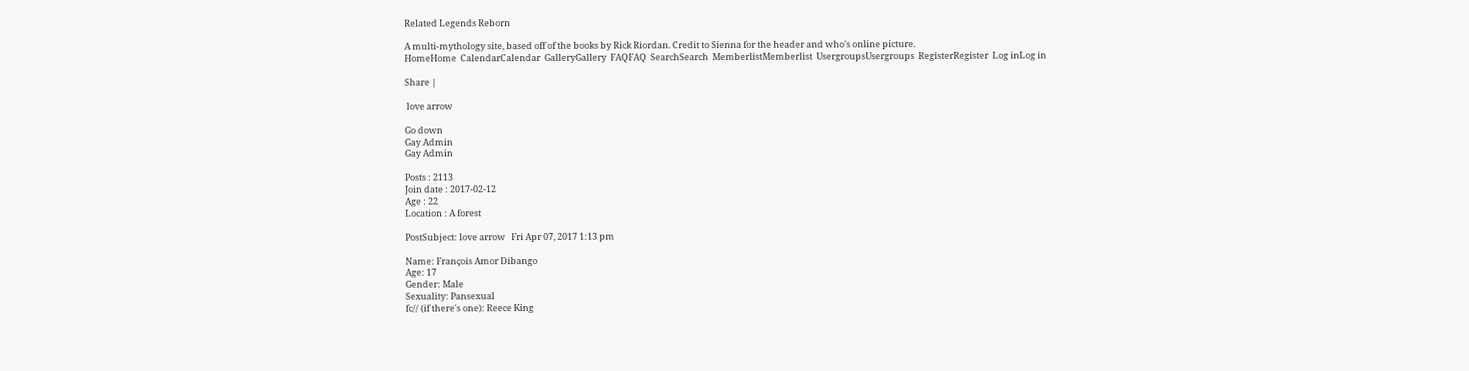Related Legends Reborn

A multi-mythology site, based off of the books by Rick Riordan. Credit to Sienna for the header and who's online picture.
HomeHome  CalendarCalendar  GalleryGallery  FAQFAQ  SearchSearch  MemberlistMemberlist  UsergroupsUsergroups  RegisterRegister  Log inLog in

Share |

 love arrow

Go down
Gay Admin
Gay Admin

Posts : 2113
Join date : 2017-02-12
Age : 22
Location : A forest

PostSubject: love arrow   Fri Apr 07, 2017 1:13 pm

Name: François Amor Dibango
Age: 17
Gender: Male
Sexuality: Pansexual
fc// (if there's one): Reece King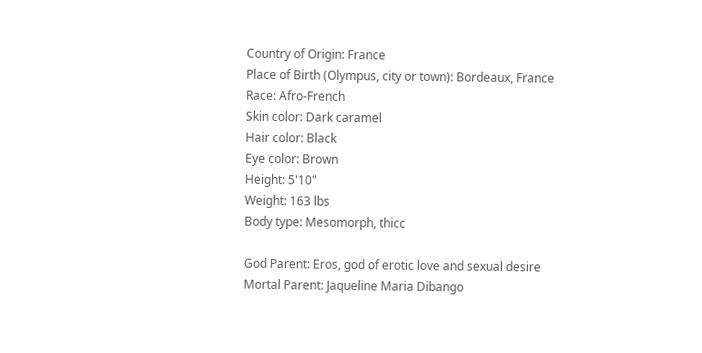Country of Origin: France
Place of Birth (Olympus, city or town): Bordeaux, France
Race: Afro-French
Skin color: Dark caramel
Hair color: Black
Eye color: Brown
Height: 5'10"
Weight: 163 lbs
Body type: Mesomorph, thicc

God Parent: Eros, god of erotic love and sexual desire
Mortal Parent: Jaqueline Maria Dibango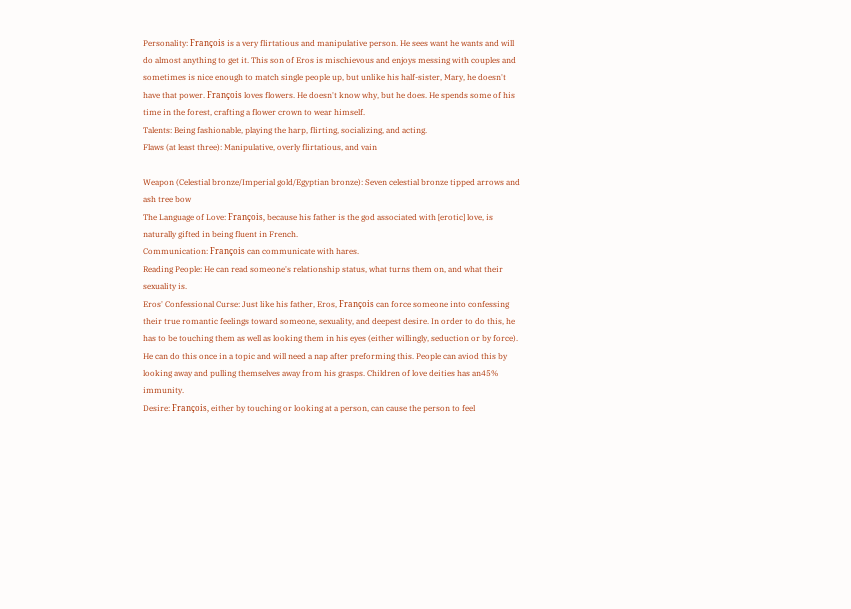Personality: François is a very flirtatious and manipulative person. He sees want he wants and will do almost anything to get it. This son of Eros is mischievous and enjoys messing with couples and sometimes is nice enough to match single people up, but unlike his half-sister, Mary, he doesn't have that power. François loves flowers. He doesn't know why, but he does. He spends some of his time in the forest, crafting a flower crown to wear himself.
Talents: Being fashionable, playing the harp, flirting, socializing, and acting.
Flaws (at least three): Manipulative, overly flirtatious, and vain

Weapon (Celestial bronze/Imperial gold/Egyptian bronze): Seven celestial bronze tipped arrows and ash tree bow
The Language of Love: François, because his father is the god associated with [erotic] love, is naturally gifted in being fluent in French.
Communication: François can communicate with hares.
Reading People: He can read someone's relationship status, what turns them on, and what their sexuality is.
Eros' Confessional Curse: Just like his father, Eros, François can force someone into confessing their true romantic feelings toward someone, sexuality, and deepest desire. In order to do this, he has to be touching them as well as looking them in his eyes (either willingly, seduction or by force). He can do this once in a topic and will need a nap after preforming this. People can aviod this by looking away and pulling themselves away from his grasps. Children of love deities has an45% immunity.
Desire: François, either by touching or looking at a person, can cause the person to feel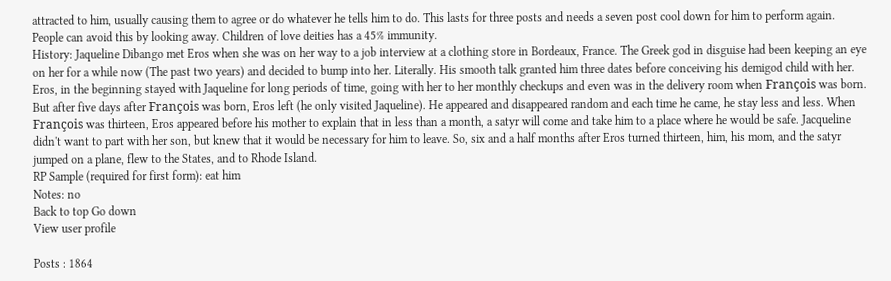attracted to him, usually causing them to agree or do whatever he tells him to do. This lasts for three posts and needs a seven post cool down for him to perform again. People can avoid this by looking away. Children of love deities has a 45% immunity.
History: Jaqueline Dibango met Eros when she was on her way to a job interview at a clothing store in Bordeaux, France. The Greek god in disguise had been keeping an eye on her for a while now (The past two years) and decided to bump into her. Literally. His smooth talk granted him three dates before conceiving his demigod child with her. Eros, in the beginning stayed with Jaqueline for long periods of time, going with her to her monthly checkups and even was in the delivery room when François was born. But after five days after François was born, Eros left (he only visited Jaqueline). He appeared and disappeared random and each time he came, he stay less and less. When François was thirteen, Eros appeared before his mother to explain that in less than a month, a satyr will come and take him to a place where he would be safe. Jacqueline didn't want to part with her son, but knew that it would be necessary for him to leave. So, six and a half months after Eros turned thirteen, him, his mom, and the satyr jumped on a plane, flew to the States, and to Rhode Island.
RP Sample (required for first form): eat him
Notes: no
Back to top Go down
View user profile

Posts : 1864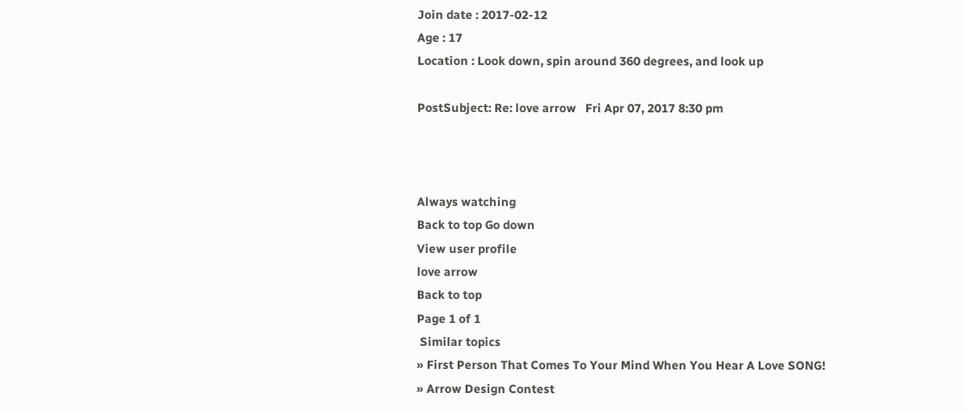Join date : 2017-02-12
Age : 17
Location : Look down, spin around 360 degrees, and look up

PostSubject: Re: love arrow   Fri Apr 07, 2017 8:30 pm



Always watching
Back to top Go down
View user profile
love arrow
Back to top
Page 1 of 1
 Similar topics
» First Person That Comes To Your Mind When You Hear A Love SONG!
» Arrow Design Contest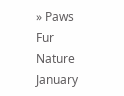» Paws Fur Nature January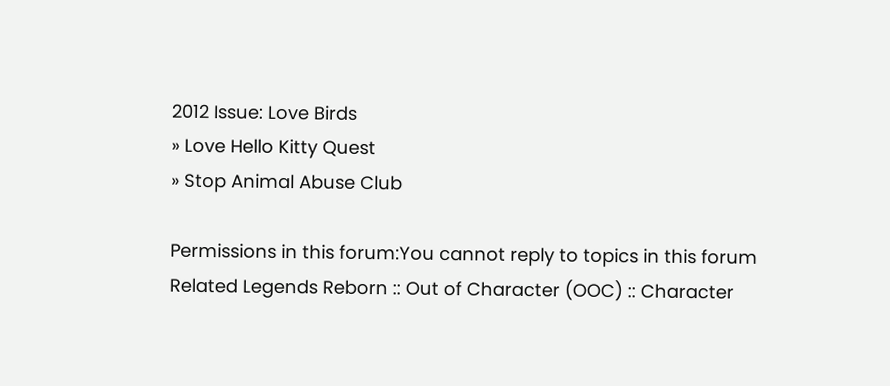2012 Issue: Love Birds
» Love Hello Kitty Quest
» Stop Animal Abuse Club

Permissions in this forum:You cannot reply to topics in this forum
Related Legends Reborn :: Out of Character (OOC) :: Character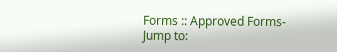Forms :: Approved Forms-
Jump to: